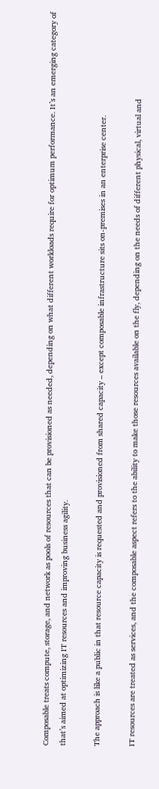Composable treats compute, storage, and network as pools of resources that can be provisioned as needed, depending on what different workloads require for optimum performance. It’s an emerging category of that’s aimed at optimizing IT resources and improving business agility.

The approach is like a public in that resource capacity is requested and provisioned from shared capacity – except composable infrastructure sits on-premises in an enterprise center.

IT resources are treated as services, and the composable aspect refers to the ability to make those resources available on the fly, depending on the needs of different physical, virtual and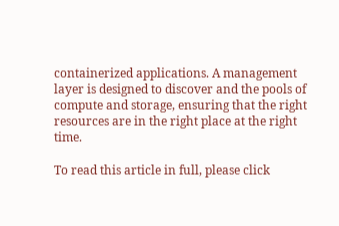containerized applications. A management layer is designed to discover and the pools of compute and storage, ensuring that the right resources are in the right place at the right time.

To read this article in full, please click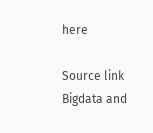here

Source link
Bigdata and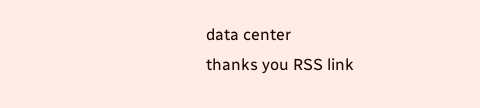data center
thanks you RSS link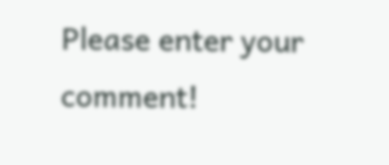Please enter your comment!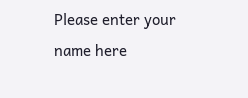Please enter your name here